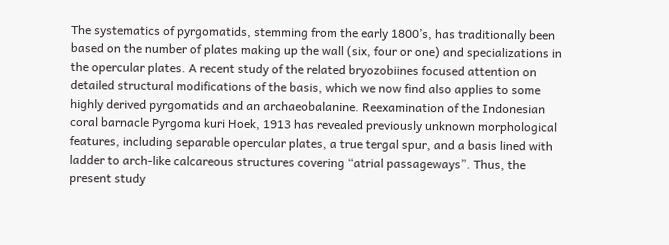The systematics of pyrgomatids, stemming from the early 1800’s, has traditionally been based on the number of plates making up the wall (six, four or one) and specializations in the opercular plates. A recent study of the related bryozobiines focused attention on detailed structural modifications of the basis, which we now find also applies to some highly derived pyrgomatids and an archaeobalanine. Reexamination of the Indonesian coral barnacle Pyrgoma kuri Hoek, 1913 has revealed previously unknown morphological features, including separable opercular plates, a true tergal spur, and a basis lined with ladder to arch-like calcareous structures covering “atrial passageways”. Thus, the present study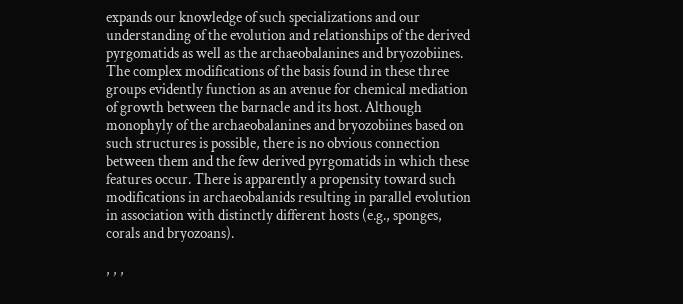expands our knowledge of such specializations and our understanding of the evolution and relationships of the derived pyrgomatids as well as the archaeobalanines and bryozobiines. The complex modifications of the basis found in these three groups evidently function as an avenue for chemical mediation of growth between the barnacle and its host. Although monophyly of the archaeobalanines and bryozobiines based on such structures is possible, there is no obvious connection between them and the few derived pyrgomatids in which these features occur. There is apparently a propensity toward such modifications in archaeobalanids resulting in parallel evolution in association with distinctly different hosts (e.g., sponges, corals and bryozoans).

, , ,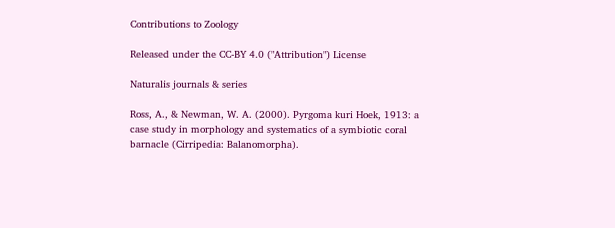Contributions to Zoology

Released under the CC-BY 4.0 ("Attribution") License

Naturalis journals & series

Ross, A., & Newman, W. A. (2000). Pyrgoma kuri Hoek, 1913: a case study in morphology and systematics of a symbiotic coral barnacle (Cirripedia: Balanomorpha).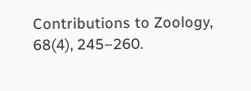Contributions to Zoology, 68(4), 245–260.